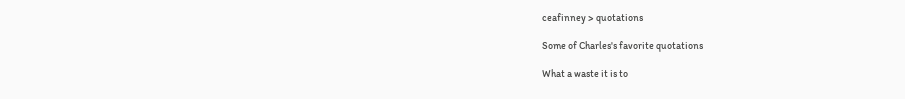ceafinney > quotations

Some of Charles's favorite quotations

What a waste it is to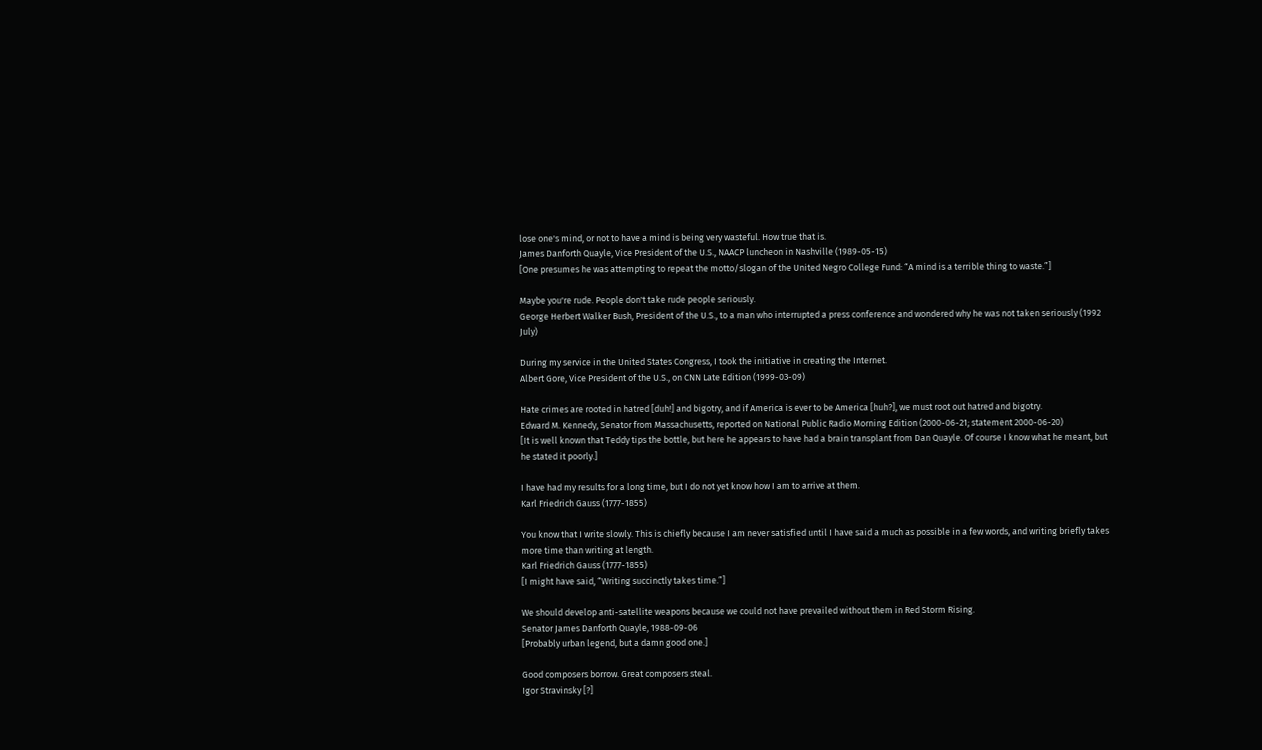lose one's mind, or not to have a mind is being very wasteful. How true that is.
James Danforth Quayle, Vice President of the U.S., NAACP luncheon in Nashville (1989-05-15)
[One presumes he was attempting to repeat the motto/slogan of the United Negro College Fund: “A mind is a terrible thing to waste.”]

Maybe you're rude. People don't take rude people seriously.
George Herbert Walker Bush, President of the U.S., to a man who interrupted a press conference and wondered why he was not taken seriously (1992 July)

During my service in the United States Congress, I took the initiative in creating the Internet.
Albert Gore, Vice President of the U.S., on CNN Late Edition (1999-03-09)

Hate crimes are rooted in hatred [duh!] and bigotry, and if America is ever to be America [huh?], we must root out hatred and bigotry.
Edward M. Kennedy, Senator from Massachusetts, reported on National Public Radio Morning Edition (2000-06-21; statement 2000-06-20)
[It is well known that Teddy tips the bottle, but here he appears to have had a brain transplant from Dan Quayle. Of course I know what he meant, but he stated it poorly.]

I have had my results for a long time, but I do not yet know how I am to arrive at them.
Karl Friedrich Gauss (1777-1855)

You know that I write slowly. This is chiefly because I am never satisfied until I have said a much as possible in a few words, and writing briefly takes more time than writing at length.
Karl Friedrich Gauss (1777-1855)
[I might have said, “Writing succinctly takes time.”]

We should develop anti-satellite weapons because we could not have prevailed without them in Red Storm Rising.
Senator James Danforth Quayle, 1988-09-06
[Probably urban legend, but a damn good one.]

Good composers borrow. Great composers steal.
Igor Stravinsky [?]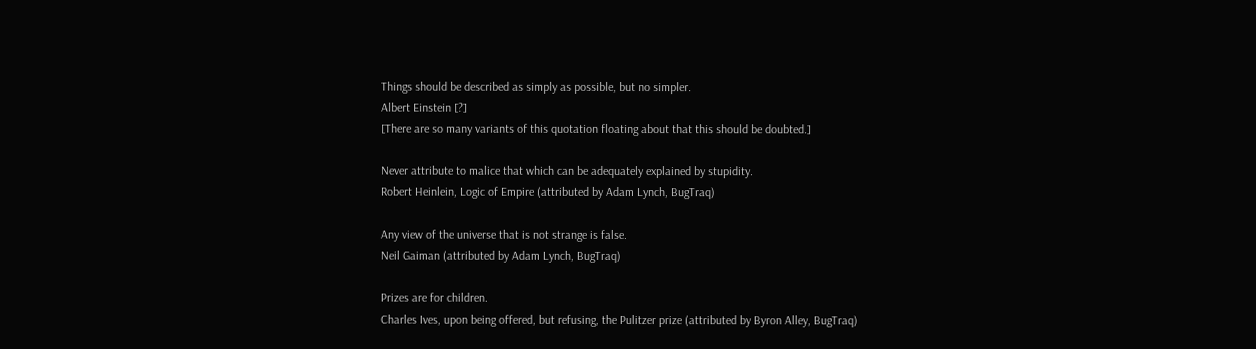Things should be described as simply as possible, but no simpler.
Albert Einstein [?]
[There are so many variants of this quotation floating about that this should be doubted.]

Never attribute to malice that which can be adequately explained by stupidity.
Robert Heinlein, Logic of Empire (attributed by Adam Lynch, BugTraq)

Any view of the universe that is not strange is false.
Neil Gaiman (attributed by Adam Lynch, BugTraq)

Prizes are for children.
Charles Ives, upon being offered, but refusing, the Pulitzer prize (attributed by Byron Alley, BugTraq)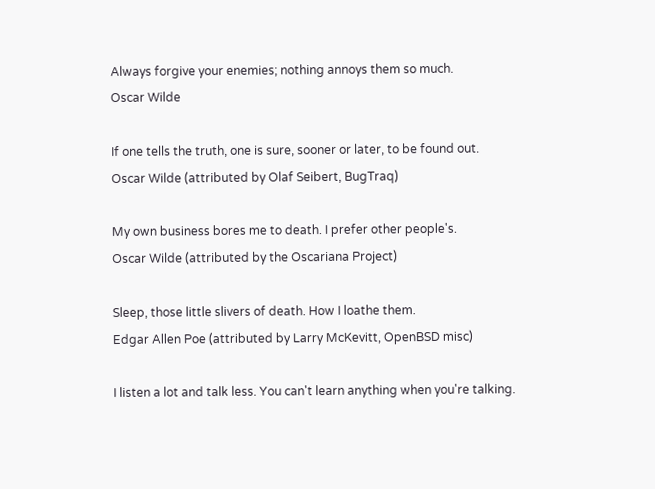Always forgive your enemies; nothing annoys them so much.
Oscar Wilde

If one tells the truth, one is sure, sooner or later, to be found out.
Oscar Wilde (attributed by Olaf Seibert, BugTraq)

My own business bores me to death. I prefer other people's.
Oscar Wilde (attributed by the Oscariana Project)

Sleep, those little slivers of death. How I loathe them.
Edgar Allen Poe (attributed by Larry McKevitt, OpenBSD misc)

I listen a lot and talk less. You can't learn anything when you're talking.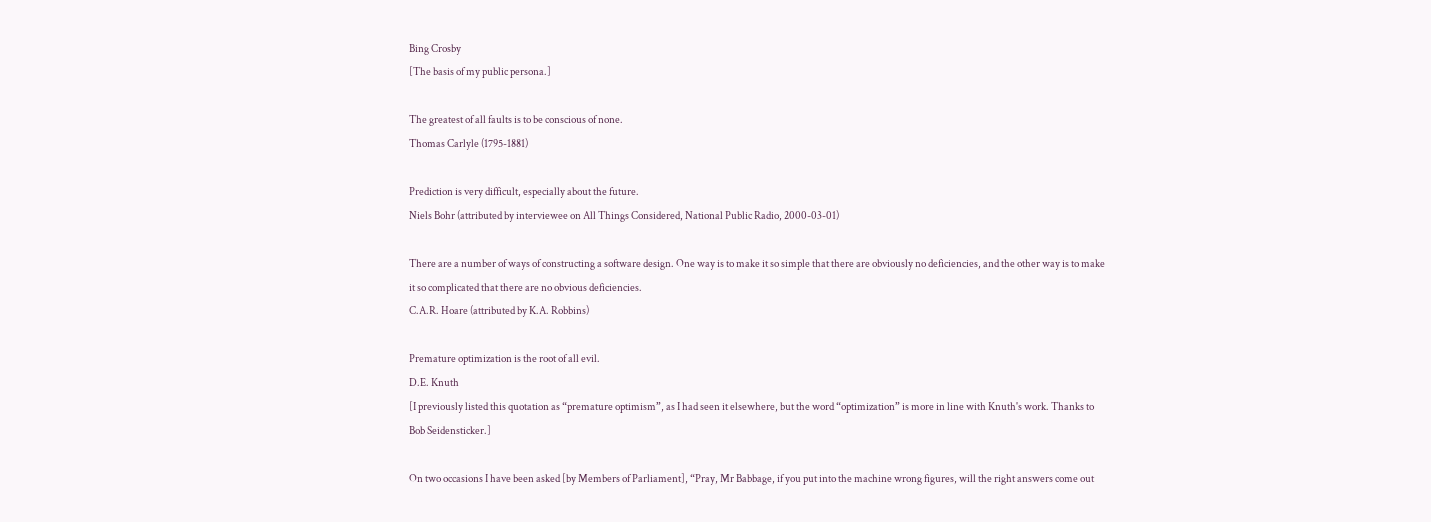Bing Crosby
[The basis of my public persona.]

The greatest of all faults is to be conscious of none.
Thomas Carlyle (1795-1881)

Prediction is very difficult, especially about the future.
Niels Bohr (attributed by interviewee on All Things Considered, National Public Radio, 2000-03-01)

There are a number of ways of constructing a software design. One way is to make it so simple that there are obviously no deficiencies, and the other way is to make it so complicated that there are no obvious deficiencies.
C.A.R. Hoare (attributed by K.A. Robbins)

Premature optimization is the root of all evil.
D.E. Knuth
[I previously listed this quotation as “premature optimism”, as I had seen it elsewhere, but the word “optimization” is more in line with Knuth's work. Thanks to Bob Seidensticker.]

On two occasions I have been asked [by Members of Parliament], “Pray, Mr Babbage, if you put into the machine wrong figures, will the right answers come out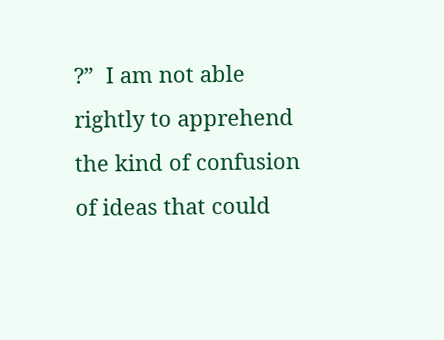?”  I am not able rightly to apprehend the kind of confusion of ideas that could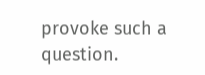provoke such a question.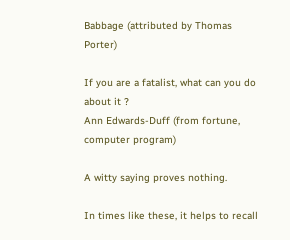Babbage (attributed by Thomas Porter)

If you are a fatalist, what can you do about it ?
Ann Edwards-Duff (from fortune, computer program)

A witty saying proves nothing.

In times like these, it helps to recall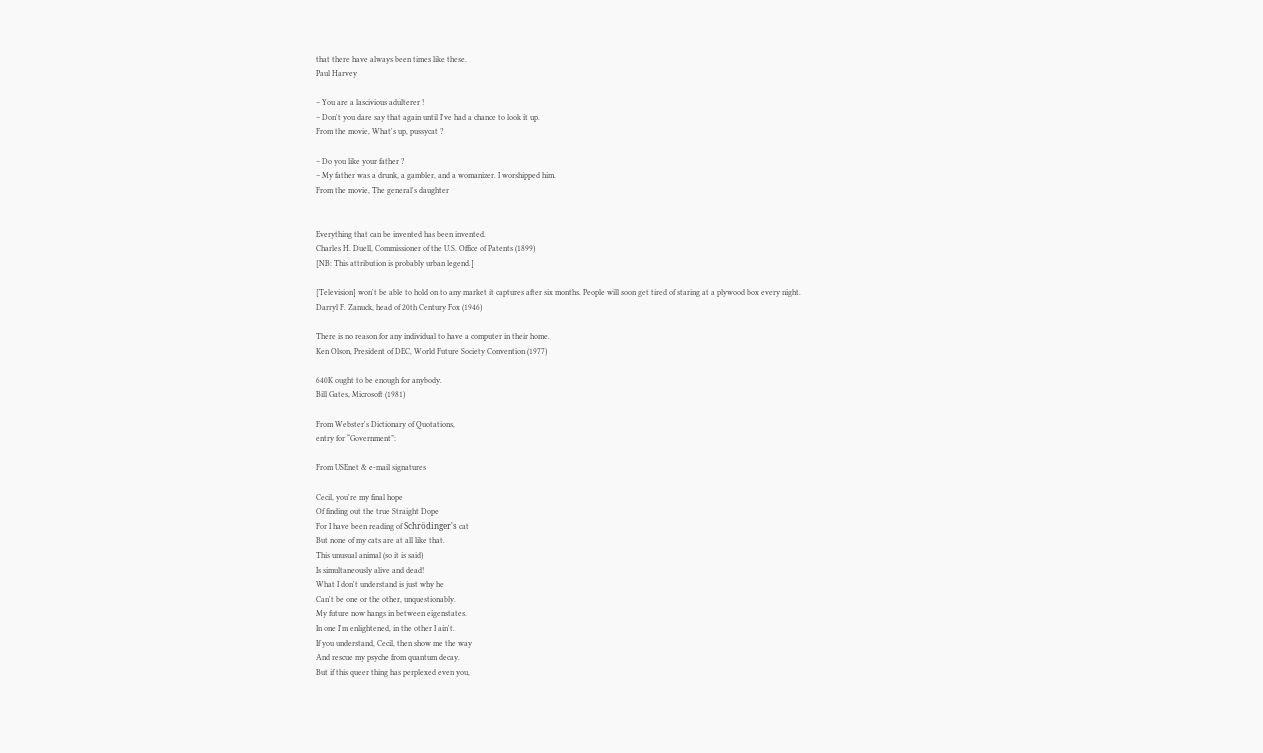that there have always been times like these.
Paul Harvey

– You are a lascivious adulterer !
– Don't you dare say that again until I've had a chance to look it up.
From the movie, What's up, pussycat ?

– Do you like your father ?
– My father was a drunk, a gambler, and a womanizer. I worshipped him.
From the movie, The general's daughter


Everything that can be invented has been invented.
Charles H. Duell, Commissioner of the U.S. Office of Patents (1899)
[NB: This attribution is probably urban legend.]

[Television] won't be able to hold on to any market it captures after six months. People will soon get tired of staring at a plywood box every night.
Darryl F. Zanuck, head of 20th Century Fox (1946)

There is no reason for any individual to have a computer in their home.
Ken Olson, President of DEC, World Future Society Convention (1977)

640K ought to be enough for anybody.
Bill Gates, Microsoft (1981)

From Webster's Dictionary of Quotations,
entry for “Government”:

From USEnet & e-mail signatures

Cecil, you're my final hope
Of finding out the true Straight Dope
For I have been reading of Schrödinger's cat
But none of my cats are at all like that.
This unusual animal (so it is said)
Is simultaneously alive and dead!
What I don't understand is just why he
Can't be one or the other, unquestionably.
My future now hangs in between eigenstates.
In one I'm enlightened, in the other I ain't.
If you understand, Cecil, then show me the way
And rescue my psyche from quantum decay.
But if this queer thing has perplexed even you,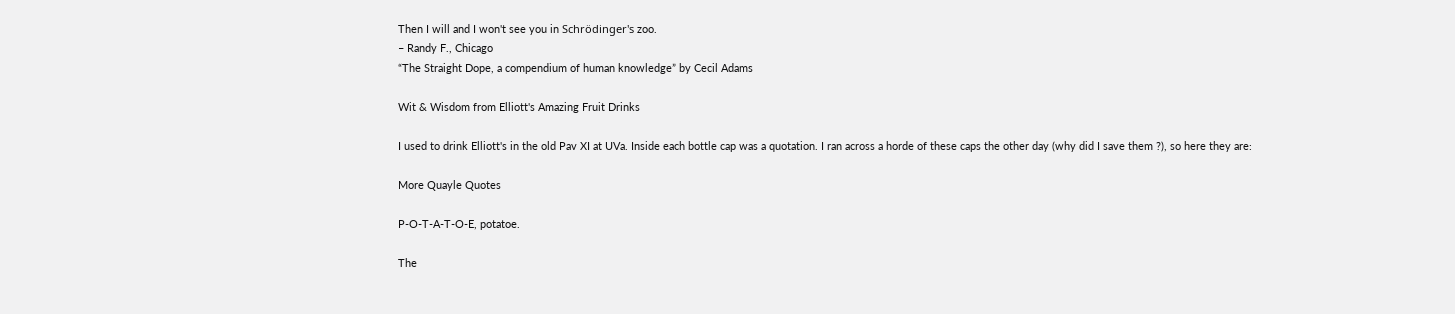Then I will and I won't see you in Schrödinger's zoo.
– Randy F., Chicago
“The Straight Dope, a compendium of human knowledge” by Cecil Adams

Wit & Wisdom from Elliott's Amazing Fruit Drinks

I used to drink Elliott's in the old Pav XI at UVa. Inside each bottle cap was a quotation. I ran across a horde of these caps the other day (why did I save them ?), so here they are:

More Quayle Quotes

P-O-T-A-T-O-E, potatoe.

The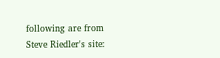following are from Steve Riedler's site: